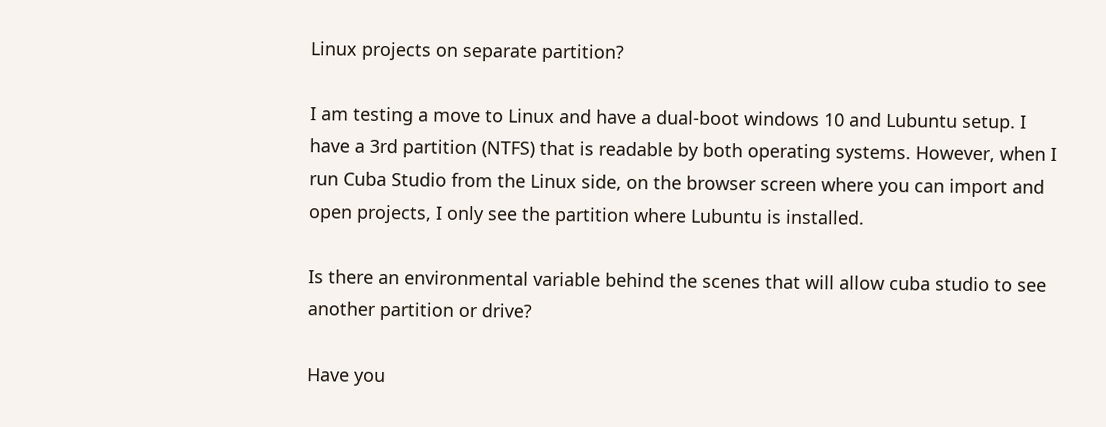Linux projects on separate partition?

I am testing a move to Linux and have a dual-boot windows 10 and Lubuntu setup. I have a 3rd partition (NTFS) that is readable by both operating systems. However, when I run Cuba Studio from the Linux side, on the browser screen where you can import and open projects, I only see the partition where Lubuntu is installed.

Is there an environmental variable behind the scenes that will allow cuba studio to see another partition or drive?

Have you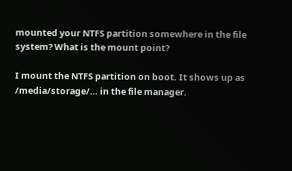mounted your NTFS partition somewhere in the file system? What is the mount point?

I mount the NTFS partition on boot. It shows up as /media/storage/… in the file manager.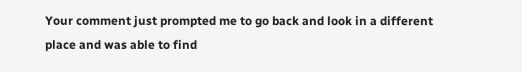Your comment just prompted me to go back and look in a different place and was able to find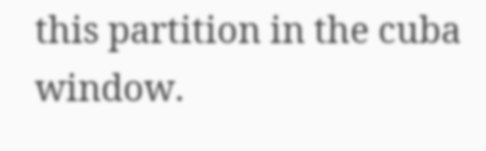this partition in the cuba window.